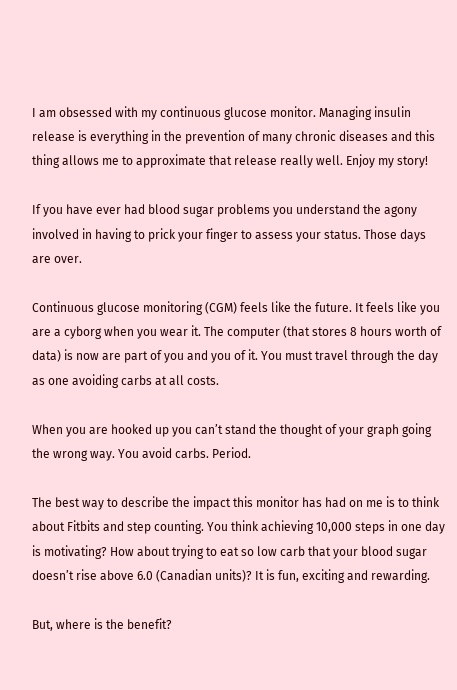I am obsessed with my continuous glucose monitor. Managing insulin release is everything in the prevention of many chronic diseases and this thing allows me to approximate that release really well. Enjoy my story!

If you have ever had blood sugar problems you understand the agony involved in having to prick your finger to assess your status. Those days are over.

Continuous glucose monitoring (CGM) feels like the future. It feels like you are a cyborg when you wear it. The computer (that stores 8 hours worth of data) is now are part of you and you of it. You must travel through the day as one avoiding carbs at all costs.

When you are hooked up you can’t stand the thought of your graph going the wrong way. You avoid carbs. Period.

The best way to describe the impact this monitor has had on me is to think about Fitbits and step counting. You think achieving 10,000 steps in one day is motivating? How about trying to eat so low carb that your blood sugar doesn’t rise above 6.0 (Canadian units)? It is fun, exciting and rewarding.

But, where is the benefit?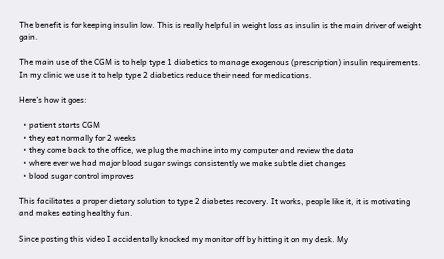The benefit is for keeping insulin low. This is really helpful in weight loss as insulin is the main driver of weight gain.

The main use of the CGM is to help type 1 diabetics to manage exogenous (prescription) insulin requirements. In my clinic we use it to help type 2 diabetics reduce their need for medications.

Here’s how it goes:

  • patient starts CGM
  • they eat normally for 2 weeks
  • they come back to the office, we plug the machine into my computer and review the data
  • where ever we had major blood sugar swings consistently we make subtle diet changes
  • blood sugar control improves

This facilitates a proper dietary solution to type 2 diabetes recovery. It works, people like it, it is motivating and makes eating healthy fun.

Since posting this video I accidentally knocked my monitor off by hitting it on my desk. My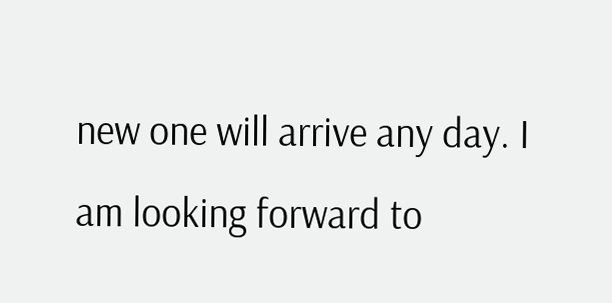new one will arrive any day. I am looking forward to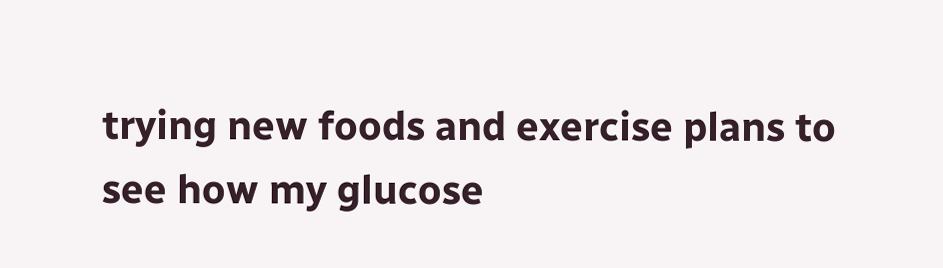trying new foods and exercise plans to see how my glucose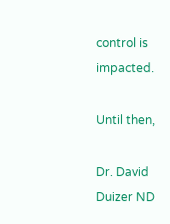control is impacted.

Until then,

Dr. David Duizer ND